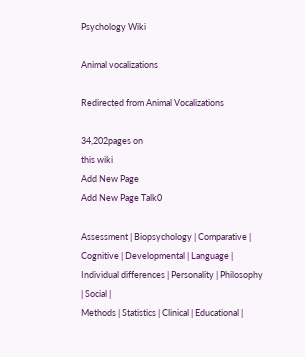Psychology Wiki

Animal vocalizations

Redirected from Animal Vocalizations

34,202pages on
this wiki
Add New Page
Add New Page Talk0

Assessment | Biopsychology | Comparative | Cognitive | Developmental | Language | Individual differences | Personality | Philosophy | Social |
Methods | Statistics | Clinical | Educational |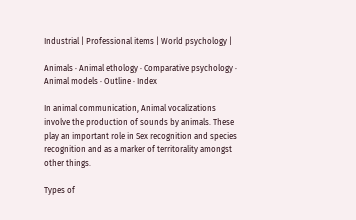Industrial | Professional items | World psychology |

Animals · Animal ethology · Comparative psychology · Animal models · Outline · Index

In animal communication, Animal vocalizations involve the production of sounds by animals. These play an important role in Sex recognition and species recognition and as a marker of territorality amongst other things.

Types of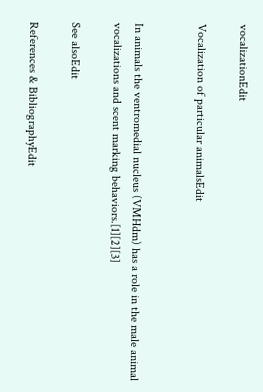vocalizationEdit

Vocalization of particular animalsEdit


In animals the ventromedial nucleus (VMHdm) has a role in the male animal vocalizations and scent marking behaviors.[1][2][3]

See alsoEdit

References & BibliographyEdit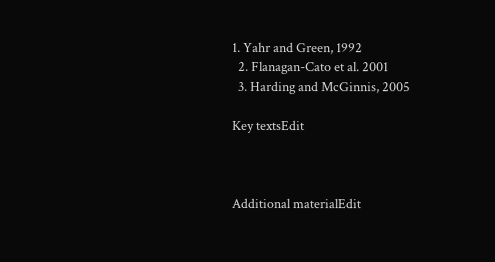1. Yahr and Green, 1992
  2. Flanagan-Cato et al. 2001
  3. Harding and McGinnis, 2005

Key textsEdit



Additional materialEdit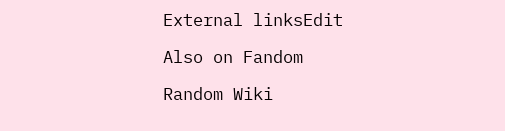External linksEdit

Also on Fandom

Random Wiki